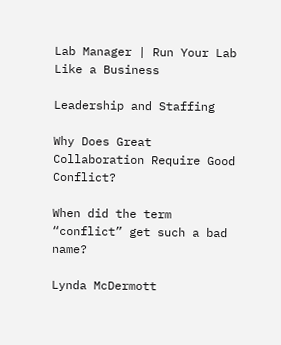Lab Manager | Run Your Lab Like a Business

Leadership and Staffing

Why Does Great Collaboration Require Good Conflict?

When did the term “conflict” get such a bad name?

Lynda McDermott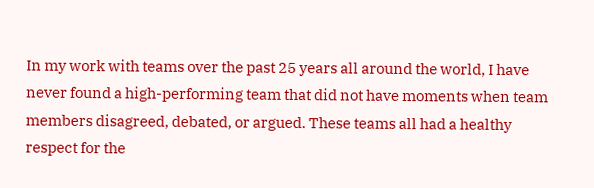In my work with teams over the past 25 years all around the world, I have never found a high-performing team that did not have moments when team members disagreed, debated, or argued. These teams all had a healthy respect for the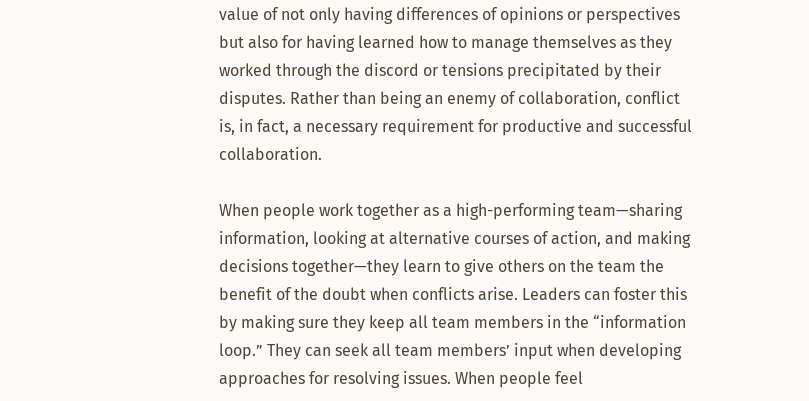value of not only having differences of opinions or perspectives but also for having learned how to manage themselves as they worked through the discord or tensions precipitated by their disputes. Rather than being an enemy of collaboration, conflict is, in fact, a necessary requirement for productive and successful collaboration.

When people work together as a high-performing team—sharing information, looking at alternative courses of action, and making decisions together—they learn to give others on the team the benefit of the doubt when conflicts arise. Leaders can foster this by making sure they keep all team members in the “information loop.” They can seek all team members’ input when developing approaches for resolving issues. When people feel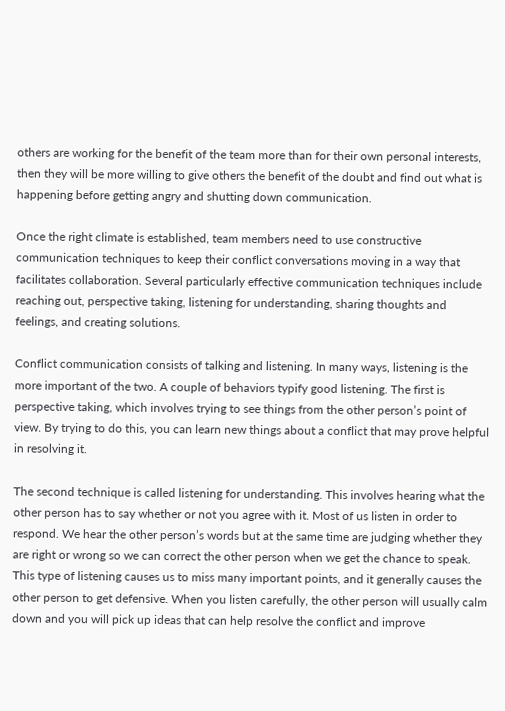others are working for the benefit of the team more than for their own personal interests, then they will be more willing to give others the benefit of the doubt and find out what is happening before getting angry and shutting down communication.

Once the right climate is established, team members need to use constructive communication techniques to keep their conflict conversations moving in a way that facilitates collaboration. Several particularly effective communication techniques include reaching out, perspective taking, listening for understanding, sharing thoughts and feelings, and creating solutions.

Conflict communication consists of talking and listening. In many ways, listening is the more important of the two. A couple of behaviors typify good listening. The first is perspective taking, which involves trying to see things from the other person’s point of view. By trying to do this, you can learn new things about a conflict that may prove helpful in resolving it.

The second technique is called listening for understanding. This involves hearing what the other person has to say whether or not you agree with it. Most of us listen in order to respond. We hear the other person’s words but at the same time are judging whether they are right or wrong so we can correct the other person when we get the chance to speak. This type of listening causes us to miss many important points, and it generally causes the other person to get defensive. When you listen carefully, the other person will usually calm down and you will pick up ideas that can help resolve the conflict and improve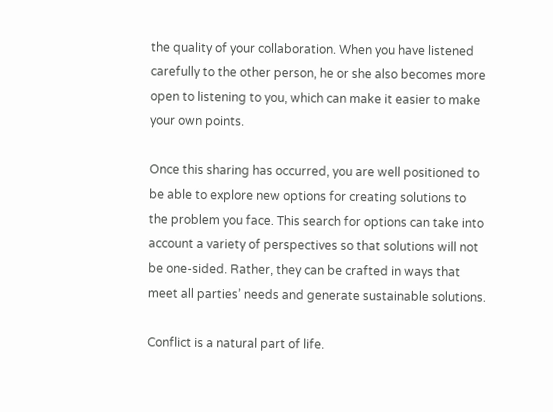the quality of your collaboration. When you have listened carefully to the other person, he or she also becomes more open to listening to you, which can make it easier to make your own points.

Once this sharing has occurred, you are well positioned to be able to explore new options for creating solutions to the problem you face. This search for options can take into account a variety of perspectives so that solutions will not be one-sided. Rather, they can be crafted in ways that meet all parties’ needs and generate sustainable solutions.

Conflict is a natural part of life.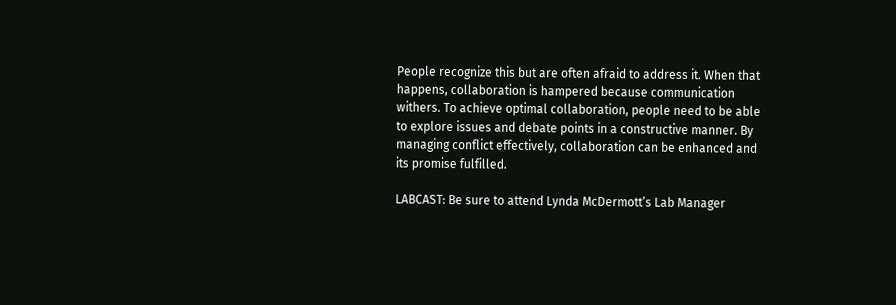People recognize this but are often afraid to address it. When that happens, collaboration is hampered because communication withers. To achieve optimal collaboration, people need to be able to explore issues and debate points in a constructive manner. By managing conflict effectively, collaboration can be enhanced and its promise fulfilled.

LABCAST: Be sure to attend Lynda McDermott’s Lab Manager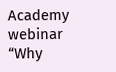Academy webinar “Why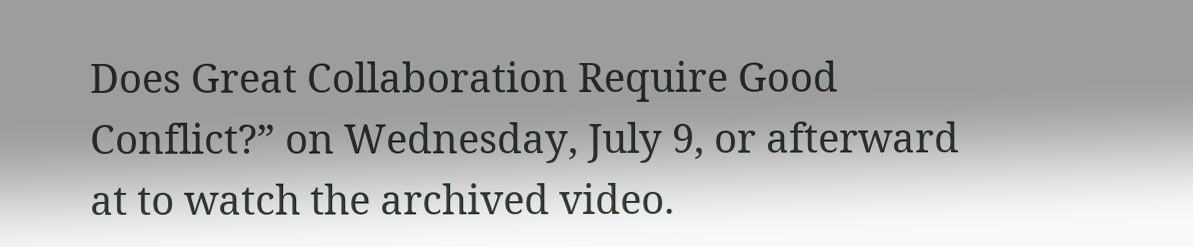Does Great Collaboration Require Good Conflict?” on Wednesday, July 9, or afterward at to watch the archived video.